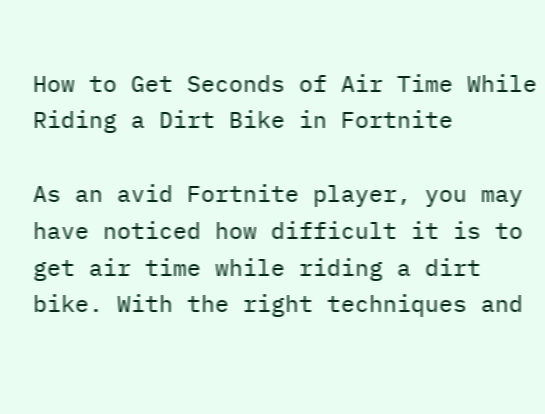How to Get Seconds of Air Time While Riding a Dirt Bike in Fortnite

As an avid Fortnite player, you may have noticed how difficult it is to get air time while riding a dirt bike. With the right techniques and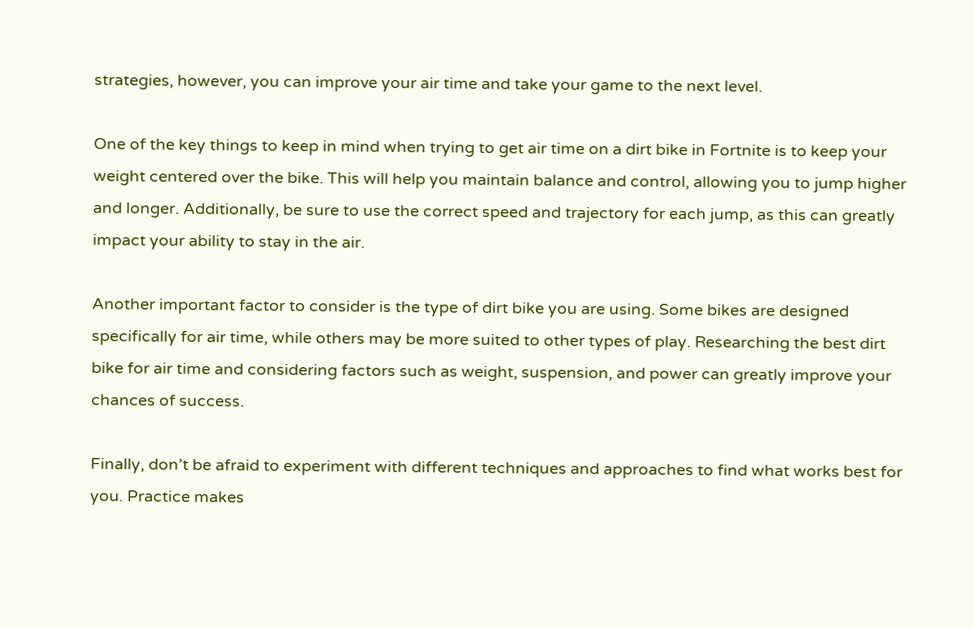strategies, however, you can improve your air time and take your game to the next level.

One of the key things to keep in mind when trying to get air time on a dirt bike in Fortnite is to keep your weight centered over the bike. This will help you maintain balance and control, allowing you to jump higher and longer. Additionally, be sure to use the correct speed and trajectory for each jump, as this can greatly impact your ability to stay in the air.

Another important factor to consider is the type of dirt bike you are using. Some bikes are designed specifically for air time, while others may be more suited to other types of play. Researching the best dirt bike for air time and considering factors such as weight, suspension, and power can greatly improve your chances of success.

Finally, don’t be afraid to experiment with different techniques and approaches to find what works best for you. Practice makes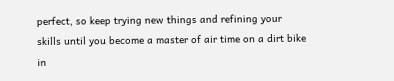perfect, so keep trying new things and refining your skills until you become a master of air time on a dirt bike in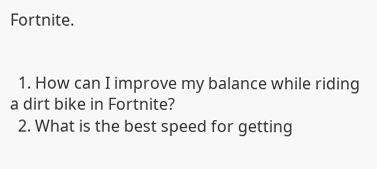Fortnite.


  1. How can I improve my balance while riding a dirt bike in Fortnite?
  2. What is the best speed for getting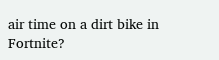air time on a dirt bike in Fortnite?